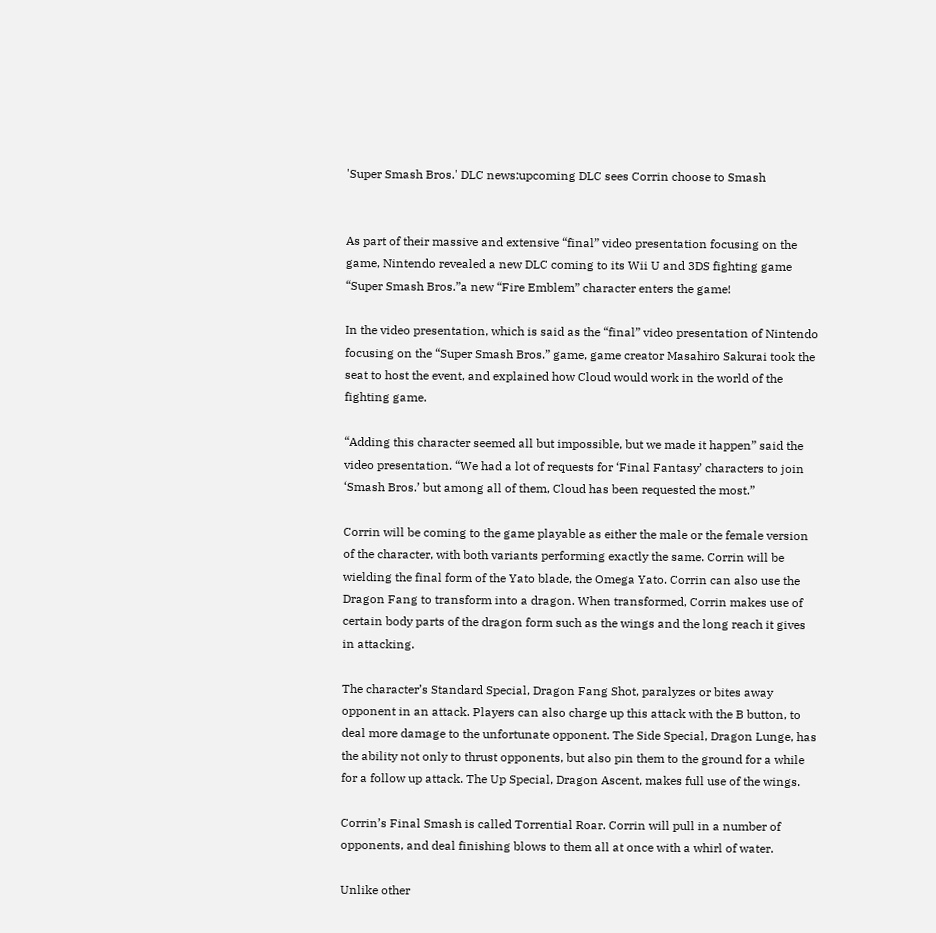'Super Smash Bros.' DLC news:upcoming DLC sees Corrin choose to Smash


As part of their massive and extensive “final” video presentation focusing on the game, Nintendo revealed a new DLC coming to its Wii U and 3DS fighting game “Super Smash Bros.”a new “Fire Emblem” character enters the game!

In the video presentation, which is said as the “final” video presentation of Nintendo focusing on the “Super Smash Bros.” game, game creator Masahiro Sakurai took the seat to host the event, and explained how Cloud would work in the world of the fighting game.

“Adding this character seemed all but impossible, but we made it happen” said the video presentation. “We had a lot of requests for ‘Final Fantasy’ characters to join ‘Smash Bros.’ but among all of them, Cloud has been requested the most.”

Corrin will be coming to the game playable as either the male or the female version of the character, with both variants performing exactly the same. Corrin will be wielding the final form of the Yato blade, the Omega Yato. Corrin can also use the Dragon Fang to transform into a dragon. When transformed, Corrin makes use of certain body parts of the dragon form such as the wings and the long reach it gives in attacking.

The character’s Standard Special, Dragon Fang Shot, paralyzes or bites away opponent in an attack. Players can also charge up this attack with the B button, to deal more damage to the unfortunate opponent. The Side Special, Dragon Lunge, has the ability not only to thrust opponents, but also pin them to the ground for a while for a follow up attack. The Up Special, Dragon Ascent, makes full use of the wings.

Corrin’s Final Smash is called Torrential Roar. Corrin will pull in a number of opponents, and deal finishing blows to them all at once with a whirl of water.

Unlike other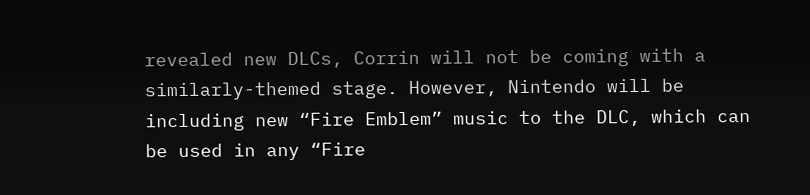revealed new DLCs, Corrin will not be coming with a similarly-themed stage. However, Nintendo will be including new “Fire Emblem” music to the DLC, which can be used in any “Fire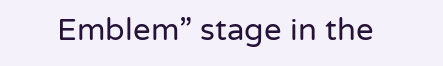Emblem” stage in the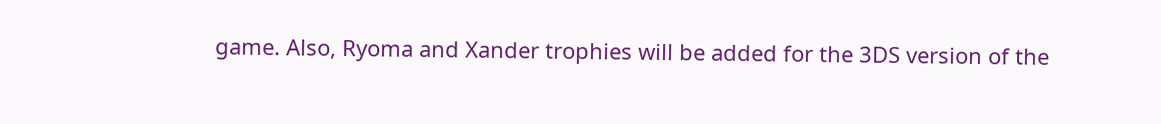game. Also, Ryoma and Xander trophies will be added for the 3DS version of the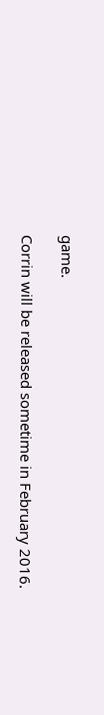game.

Corrin will be released sometime in February 2016.